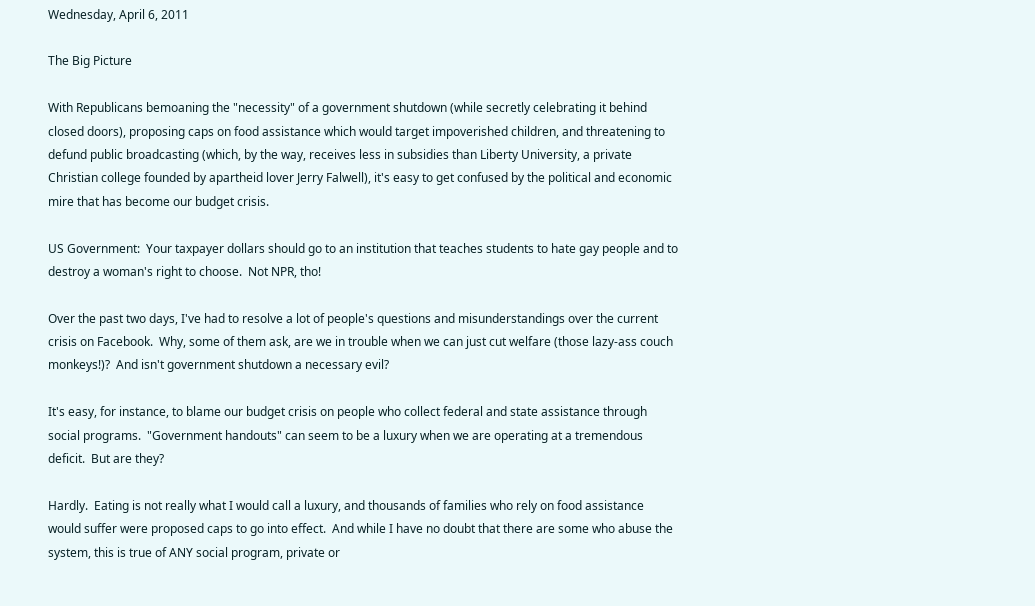Wednesday, April 6, 2011

The Big Picture

With Republicans bemoaning the "necessity" of a government shutdown (while secretly celebrating it behind closed doors), proposing caps on food assistance which would target impoverished children, and threatening to defund public broadcasting (which, by the way, receives less in subsidies than Liberty University, a private Christian college founded by apartheid lover Jerry Falwell), it's easy to get confused by the political and economic mire that has become our budget crisis.

US Government:  Your taxpayer dollars should go to an institution that teaches students to hate gay people and to destroy a woman's right to choose.  Not NPR, tho!

Over the past two days, I've had to resolve a lot of people's questions and misunderstandings over the current crisis on Facebook.  Why, some of them ask, are we in trouble when we can just cut welfare (those lazy-ass couch monkeys!)?  And isn't government shutdown a necessary evil?

It's easy, for instance, to blame our budget crisis on people who collect federal and state assistance through social programs.  "Government handouts" can seem to be a luxury when we are operating at a tremendous deficit.  But are they?

Hardly.  Eating is not really what I would call a luxury, and thousands of families who rely on food assistance would suffer were proposed caps to go into effect.  And while I have no doubt that there are some who abuse the system, this is true of ANY social program, private or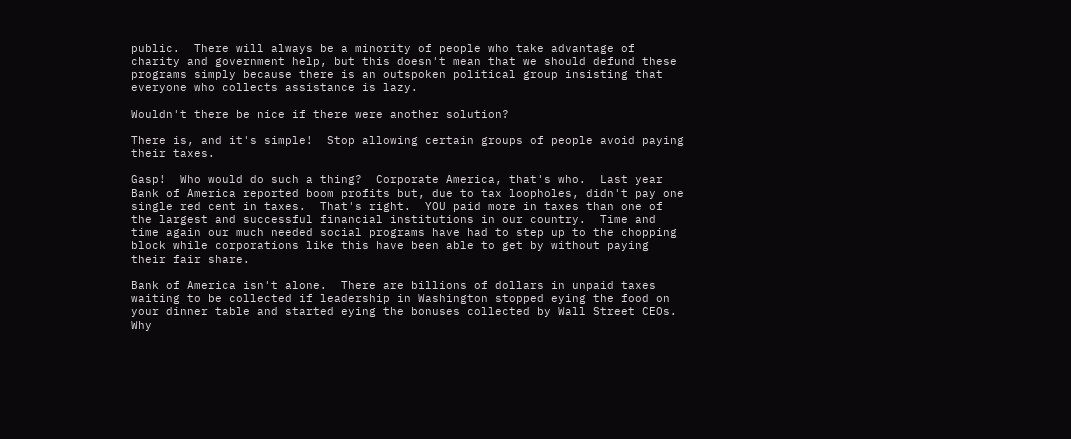public.  There will always be a minority of people who take advantage of charity and government help, but this doesn't mean that we should defund these programs simply because there is an outspoken political group insisting that everyone who collects assistance is lazy.

Wouldn't there be nice if there were another solution?

There is, and it's simple!  Stop allowing certain groups of people avoid paying their taxes.

Gasp!  Who would do such a thing?  Corporate America, that's who.  Last year Bank of America reported boom profits but, due to tax loopholes, didn't pay one single red cent in taxes.  That's right.  YOU paid more in taxes than one of the largest and successful financial institutions in our country.  Time and time again our much needed social programs have had to step up to the chopping block while corporations like this have been able to get by without paying their fair share.

Bank of America isn't alone.  There are billions of dollars in unpaid taxes waiting to be collected if leadership in Washington stopped eying the food on your dinner table and started eying the bonuses collected by Wall Street CEOs.  Why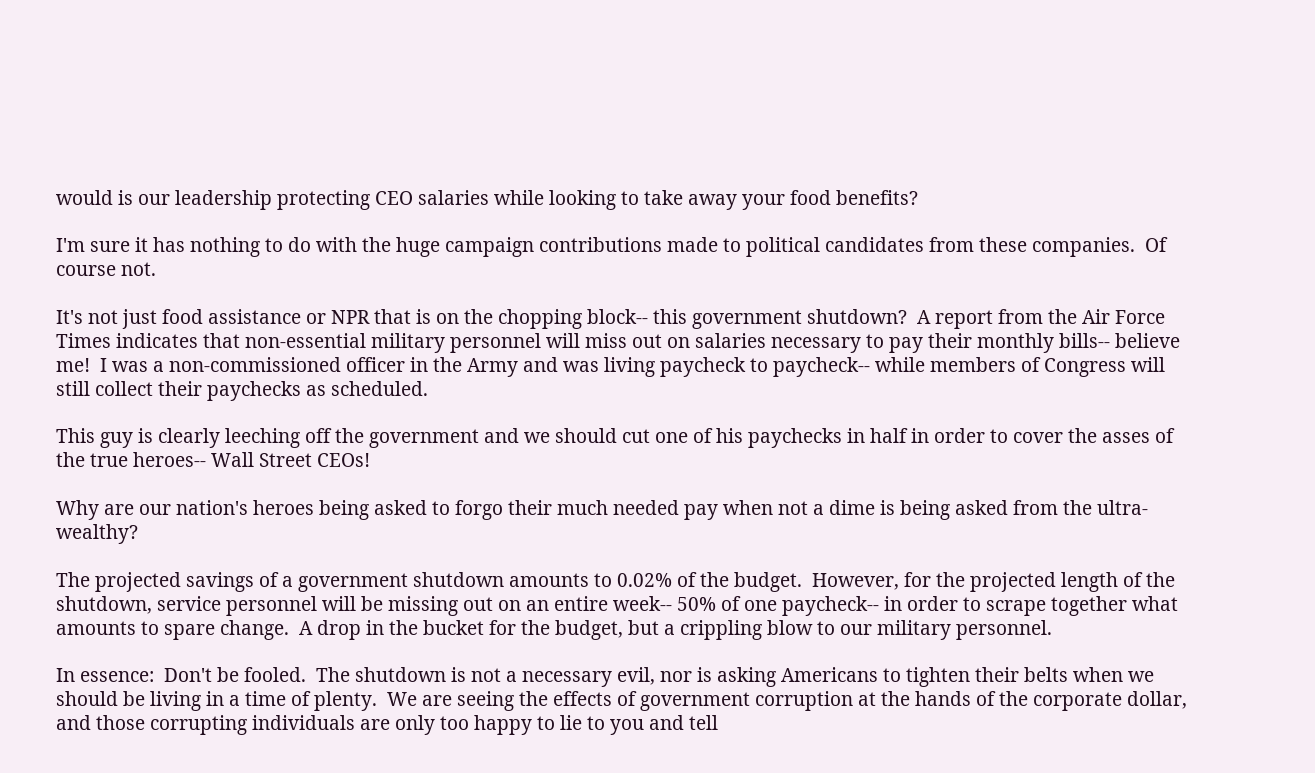would is our leadership protecting CEO salaries while looking to take away your food benefits?

I'm sure it has nothing to do with the huge campaign contributions made to political candidates from these companies.  Of course not.

It's not just food assistance or NPR that is on the chopping block-- this government shutdown?  A report from the Air Force Times indicates that non-essential military personnel will miss out on salaries necessary to pay their monthly bills-- believe me!  I was a non-commissioned officer in the Army and was living paycheck to paycheck-- while members of Congress will still collect their paychecks as scheduled.

This guy is clearly leeching off the government and we should cut one of his paychecks in half in order to cover the asses of the true heroes-- Wall Street CEOs!

Why are our nation's heroes being asked to forgo their much needed pay when not a dime is being asked from the ultra-wealthy?

The projected savings of a government shutdown amounts to 0.02% of the budget.  However, for the projected length of the shutdown, service personnel will be missing out on an entire week-- 50% of one paycheck-- in order to scrape together what amounts to spare change.  A drop in the bucket for the budget, but a crippling blow to our military personnel.

In essence:  Don't be fooled.  The shutdown is not a necessary evil, nor is asking Americans to tighten their belts when we should be living in a time of plenty.  We are seeing the effects of government corruption at the hands of the corporate dollar, and those corrupting individuals are only too happy to lie to you and tell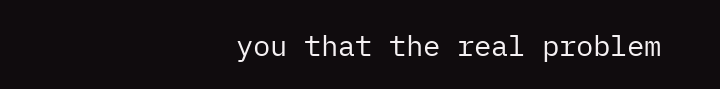you that the real problem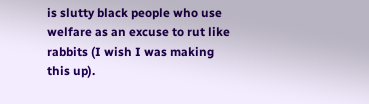is slutty black people who use welfare as an excuse to rut like rabbits (I wish I was making this up).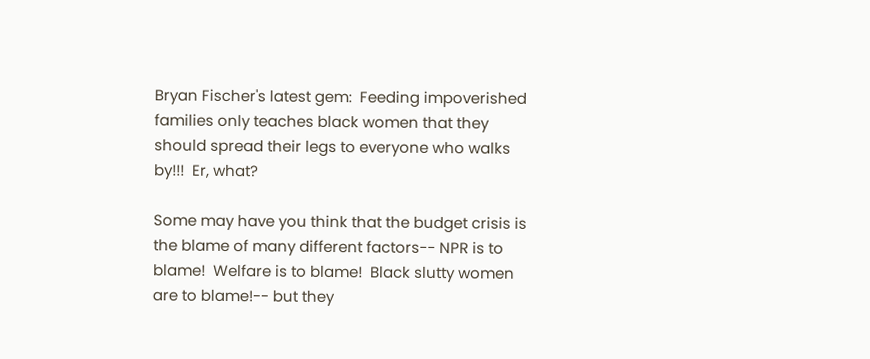Bryan Fischer's latest gem:  Feeding impoverished families only teaches black women that they should spread their legs to everyone who walks by!!!  Er, what?

Some may have you think that the budget crisis is the blame of many different factors-- NPR is to blame!  Welfare is to blame!  Black slutty women are to blame!-- but they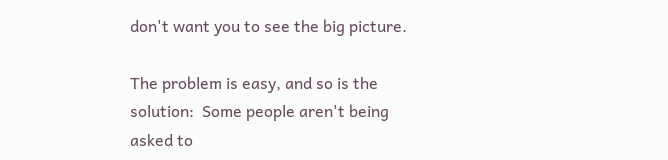don't want you to see the big picture.

The problem is easy, and so is the solution:  Some people aren't being asked to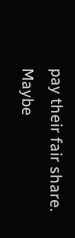pay their fair share.  Maybe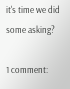it's time we did some asking?

1 comment: